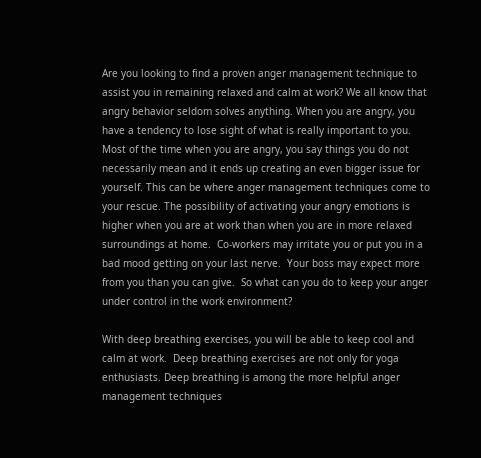Are you looking to find a proven anger management technique to assist you in remaining relaxed and calm at work? We all know that angry behavior seldom solves anything. When you are angry, you have a tendency to lose sight of what is really important to you. Most of the time when you are angry, you say things you do not necessarily mean and it ends up creating an even bigger issue for yourself. This can be where anger management techniques come to your rescue. The possibility of activating your angry emotions is higher when you are at work than when you are in more relaxed surroundings at home.  Co-workers may irritate you or put you in a bad mood getting on your last nerve.  Your boss may expect more from you than you can give.  So what can you do to keep your anger under control in the work environment?

With deep breathing exercises, you will be able to keep cool and calm at work.  Deep breathing exercises are not only for yoga enthusiasts. Deep breathing is among the more helpful anger management techniques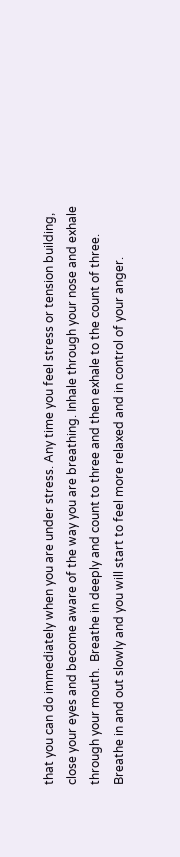that you can do immediately when you are under stress. Any time you feel stress or tension building, close your eyes and become aware of the way you are breathing. Inhale through your nose and exhale through your mouth.  Breathe in deeply and count to three and then exhale to the count of three.  Breathe in and out slowly and you will start to feel more relaxed and in control of your anger.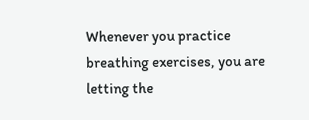Whenever you practice breathing exercises, you are letting the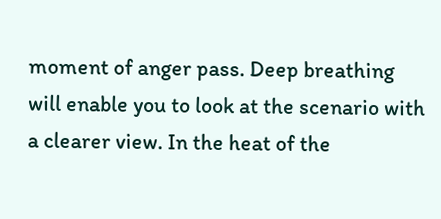moment of anger pass. Deep breathing will enable you to look at the scenario with a clearer view. In the heat of the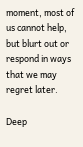moment, most of us cannot help, but blurt out or respond in ways that we may regret later.

Deep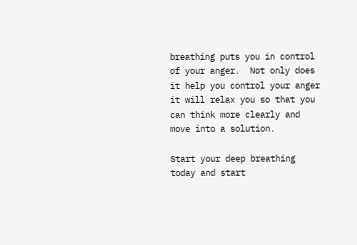breathing puts you in control of your anger.  Not only does it help you control your anger it will relax you so that you can think more clearly and move into a solution.

Start your deep breathing today and start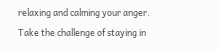relaxing and calming your anger.   Take the challenge of staying in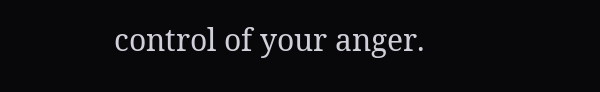control of your anger.